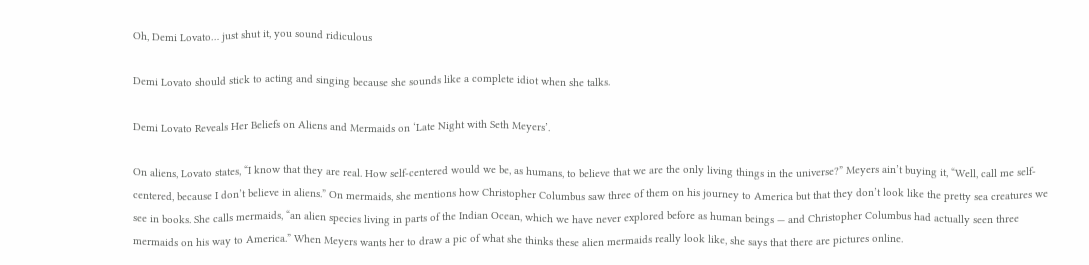Oh, Demi Lovato… just shut it, you sound ridiculous

Demi Lovato should stick to acting and singing because she sounds like a complete idiot when she talks.

Demi Lovato Reveals Her Beliefs on Aliens and Mermaids on ‘Late Night with Seth Meyers’.

On aliens, Lovato states, “I know that they are real. How self-centered would we be, as humans, to believe that we are the only living things in the universe?” Meyers ain’t buying it, “Well, call me self-centered, because I don’t believe in aliens.” On mermaids, she mentions how Christopher Columbus saw three of them on his journey to America but that they don’t look like the pretty sea creatures we see in books. She calls mermaids, “an alien species living in parts of the Indian Ocean, which we have never explored before as human beings — and Christopher Columbus had actually seen three mermaids on his way to America.” When Meyers wants her to draw a pic of what she thinks these alien mermaids really look like, she says that there are pictures online.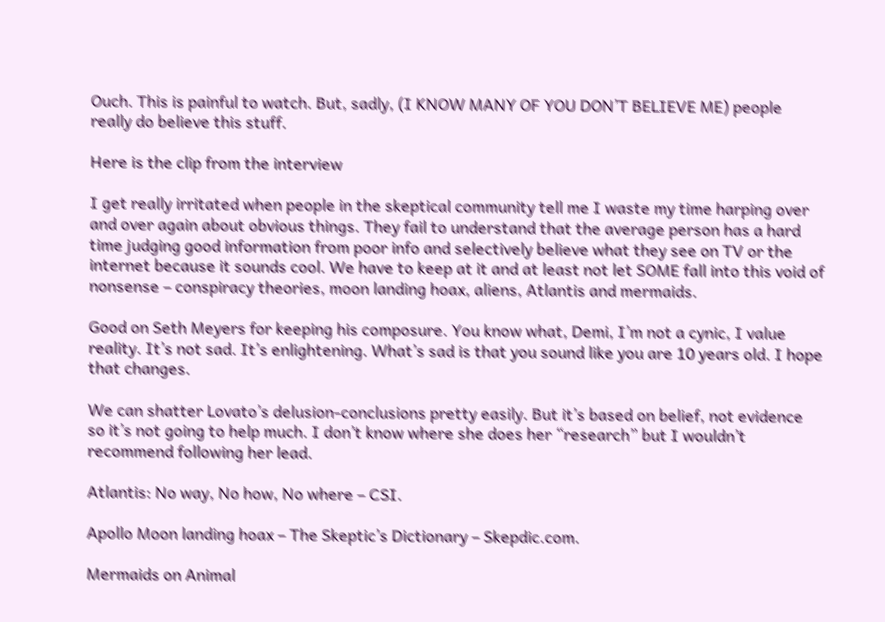Ouch. This is painful to watch. But, sadly, (I KNOW MANY OF YOU DON’T BELIEVE ME) people really do believe this stuff.

Here is the clip from the interview

I get really irritated when people in the skeptical community tell me I waste my time harping over and over again about obvious things. They fail to understand that the average person has a hard time judging good information from poor info and selectively believe what they see on TV or the internet because it sounds cool. We have to keep at it and at least not let SOME fall into this void of nonsense – conspiracy theories, moon landing hoax, aliens, Atlantis and mermaids.

Good on Seth Meyers for keeping his composure. You know what, Demi, I’m not a cynic, I value reality. It’s not sad. It’s enlightening. What’s sad is that you sound like you are 10 years old. I hope that changes.

We can shatter Lovato’s delusion-conclusions pretty easily. But it’s based on belief, not evidence so it’s not going to help much. I don’t know where she does her “research” but I wouldn’t recommend following her lead.

Atlantis: No way, No how, No where – CSI.

Apollo Moon landing hoax – The Skeptic’s Dictionary – Skepdic.com.

Mermaids on Animal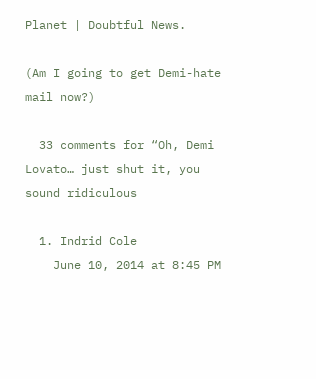Planet | Doubtful News.

(Am I going to get Demi-hate mail now?)

  33 comments for “Oh, Demi Lovato… just shut it, you sound ridiculous

  1. Indrid Cole
    June 10, 2014 at 8:45 PM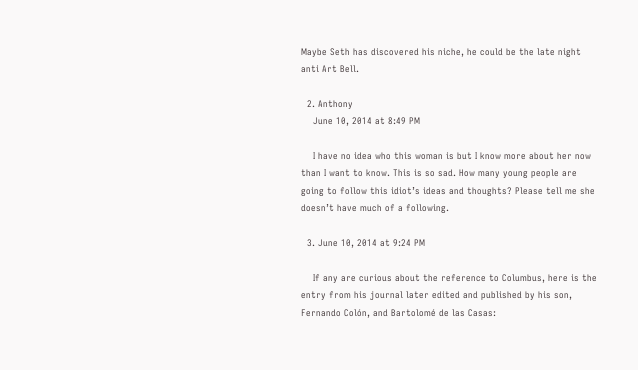Maybe Seth has discovered his niche, he could be the late night anti Art Bell.

  2. Anthony
    June 10, 2014 at 8:49 PM

    I have no idea who this woman is but I know more about her now than I want to know. This is so sad. How many young people are going to follow this idiot’s ideas and thoughts? Please tell me she doesn’t have much of a following.

  3. June 10, 2014 at 9:24 PM

    If any are curious about the reference to Columbus, here is the entry from his journal later edited and published by his son, Fernando Colón, and Bartolomé de las Casas: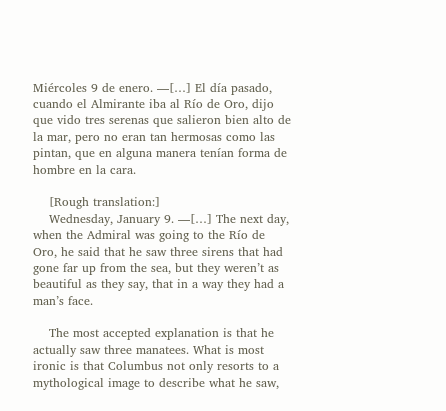Miércoles 9 de enero. —[…] El día pasado, cuando el Almirante iba al Río de Oro, dijo que vido tres serenas que salieron bien alto de la mar, pero no eran tan hermosas como las pintan, que en alguna manera tenían forma de hombre en la cara.

    [Rough translation:]
    Wednesday, January 9. —[…] The next day, when the Admiral was going to the Río de Oro, he said that he saw three sirens that had gone far up from the sea, but they weren’t as beautiful as they say, that in a way they had a man’s face.

    The most accepted explanation is that he actually saw three manatees. What is most ironic is that Columbus not only resorts to a mythological image to describe what he saw,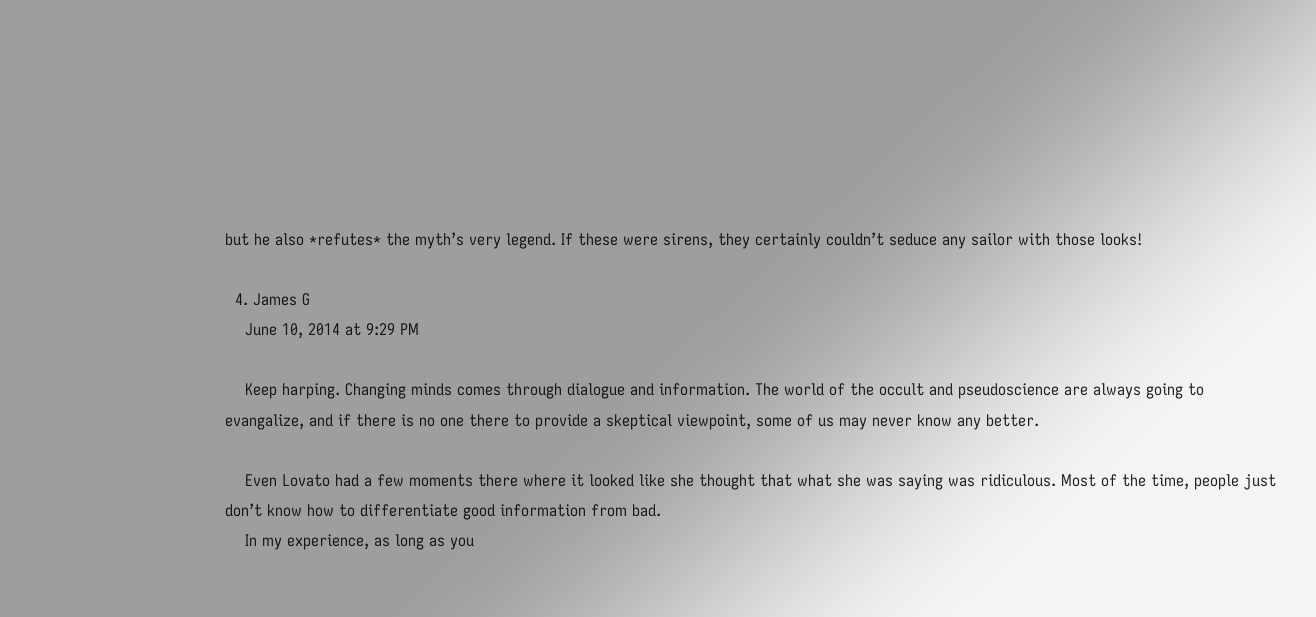but he also *refutes* the myth’s very legend. If these were sirens, they certainly couldn’t seduce any sailor with those looks!

  4. James G
    June 10, 2014 at 9:29 PM

    Keep harping. Changing minds comes through dialogue and information. The world of the occult and pseudoscience are always going to evangalize, and if there is no one there to provide a skeptical viewpoint, some of us may never know any better.

    Even Lovato had a few moments there where it looked like she thought that what she was saying was ridiculous. Most of the time, people just don’t know how to differentiate good information from bad.
    In my experience, as long as you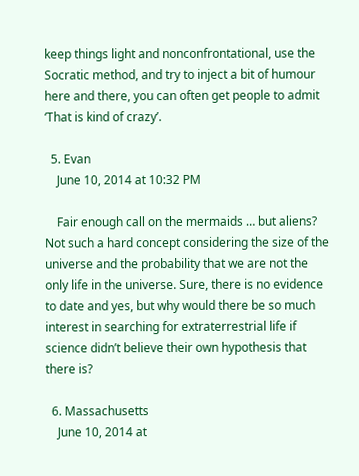keep things light and nonconfrontational, use the Socratic method, and try to inject a bit of humour here and there, you can often get people to admit ‘That is kind of crazy’.

  5. Evan
    June 10, 2014 at 10:32 PM

    Fair enough call on the mermaids … but aliens? Not such a hard concept considering the size of the universe and the probability that we are not the only life in the universe. Sure, there is no evidence to date and yes, but why would there be so much interest in searching for extraterrestrial life if science didn’t believe their own hypothesis that there is?

  6. Massachusetts
    June 10, 2014 at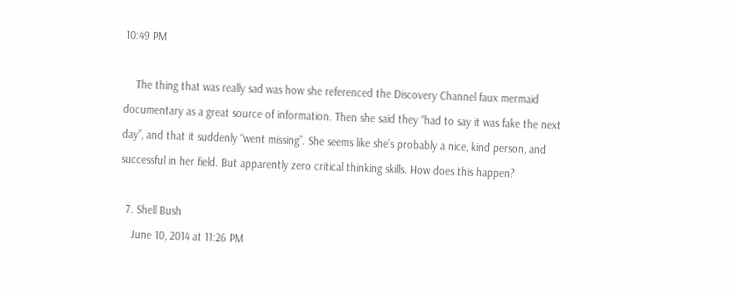10:49 PM

    The thing that was really sad was how she referenced the Discovery Channel faux mermaid documentary as a great source of information. Then she said they “had to say it was fake the next day”, and that it suddenly “went missing”. She seems like she’s probably a nice, kind person, and successful in her field. But apparently zero critical thinking skills. How does this happen?

  7. Shell Bush
    June 10, 2014 at 11:26 PM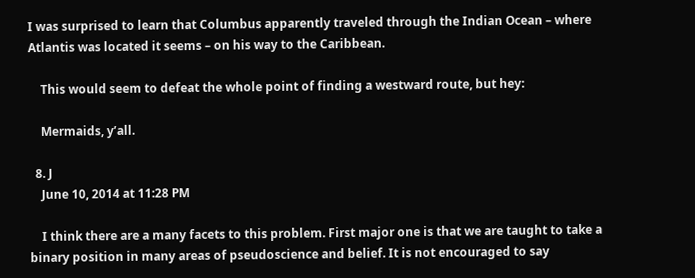I was surprised to learn that Columbus apparently traveled through the Indian Ocean – where Atlantis was located it seems – on his way to the Caribbean.

    This would seem to defeat the whole point of finding a westward route, but hey:

    Mermaids, y’all.

  8. J
    June 10, 2014 at 11:28 PM

    I think there are a many facets to this problem. First major one is that we are taught to take a binary position in many areas of pseudoscience and belief. It is not encouraged to say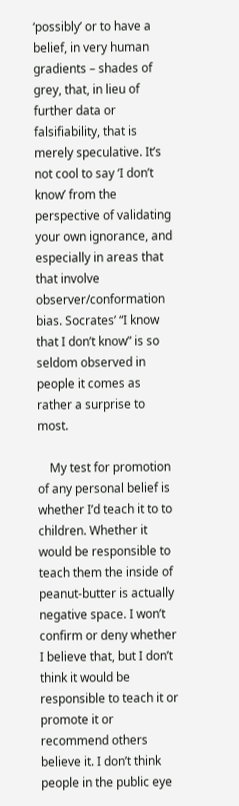‘possibly’ or to have a belief, in very human gradients – shades of grey, that, in lieu of further data or falsifiability, that is merely speculative. It’s not cool to say ‘I don’t know’ from the perspective of validating your own ignorance, and especially in areas that that involve observer/conformation bias. Socrates’ “I know that I don’t know” is so seldom observed in people it comes as rather a surprise to most.

    My test for promotion of any personal belief is whether I’d teach it to to children. Whether it would be responsible to teach them the inside of peanut-butter is actually negative space. I won’t confirm or deny whether I believe that, but I don’t think it would be responsible to teach it or promote it or recommend others believe it. I don’t think people in the public eye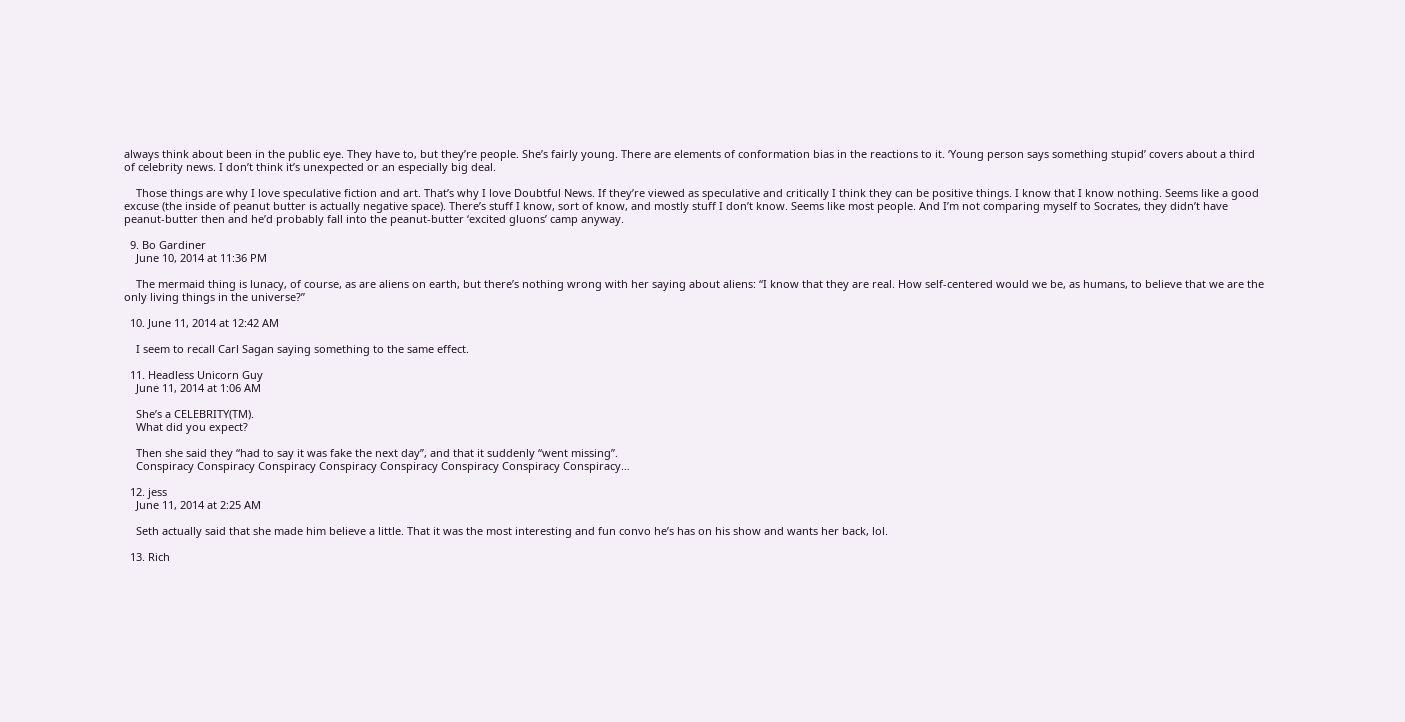always think about been in the public eye. They have to, but they’re people. She’s fairly young. There are elements of conformation bias in the reactions to it. ‘Young person says something stupid’ covers about a third of celebrity news. I don’t think it’s unexpected or an especially big deal.

    Those things are why I love speculative fiction and art. That’s why I love Doubtful News. If they’re viewed as speculative and critically I think they can be positive things. I know that I know nothing. Seems like a good excuse (the inside of peanut butter is actually negative space). There’s stuff I know, sort of know, and mostly stuff I don’t know. Seems like most people. And I’m not comparing myself to Socrates, they didn’t have peanut-butter then and he’d probably fall into the peanut-butter ‘excited gluons’ camp anyway.

  9. Bo Gardiner
    June 10, 2014 at 11:36 PM

    The mermaid thing is lunacy, of course, as are aliens on earth, but there’s nothing wrong with her saying about aliens: “I know that they are real. How self-centered would we be, as humans, to believe that we are the only living things in the universe?”

  10. June 11, 2014 at 12:42 AM

    I seem to recall Carl Sagan saying something to the same effect.

  11. Headless Unicorn Guy
    June 11, 2014 at 1:06 AM

    She’s a CELEBRITY(TM).
    What did you expect?

    Then she said they “had to say it was fake the next day”, and that it suddenly “went missing”.
    Conspiracy Conspiracy Conspiracy Conspiracy Conspiracy Conspiracy Conspiracy Conspiracy…

  12. jess
    June 11, 2014 at 2:25 AM

    Seth actually said that she made him believe a little. That it was the most interesting and fun convo he’s has on his show and wants her back, lol.

  13. Rich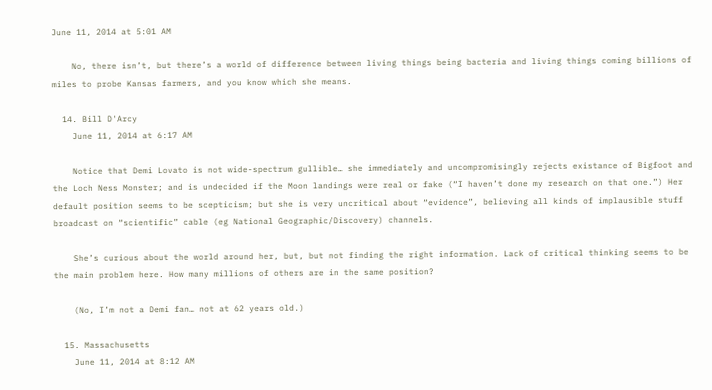June 11, 2014 at 5:01 AM

    No, there isn’t, but there’s a world of difference between living things being bacteria and living things coming billions of miles to probe Kansas farmers, and you know which she means.

  14. Bill D'Arcy
    June 11, 2014 at 6:17 AM

    Notice that Demi Lovato is not wide-spectrum gullible… she immediately and uncompromisingly rejects existance of Bigfoot and the Loch Ness Monster; and is undecided if the Moon landings were real or fake (“I haven’t done my research on that one.”) Her default position seems to be scepticism; but she is very uncritical about “evidence”, believing all kinds of implausible stuff broadcast on “scientific” cable (eg National Geographic/Discovery) channels.

    She’s curious about the world around her, but, but not finding the right information. Lack of critical thinking seems to be the main problem here. How many millions of others are in the same position?

    (No, I’m not a Demi fan… not at 62 years old.)

  15. Massachusetts
    June 11, 2014 at 8:12 AM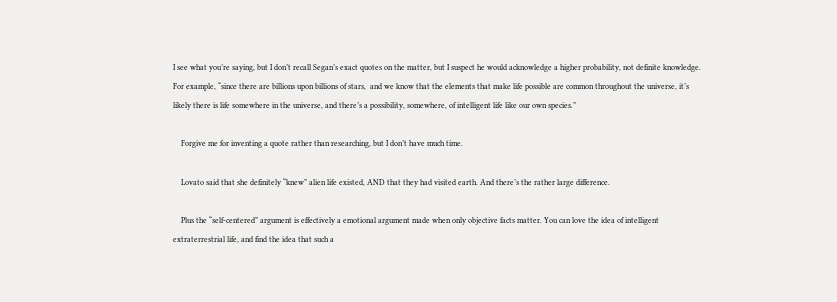I see what you’re saying, but I don’t recall Segan’s exact quotes on the matter, but I suspect he would acknowledge a higher probability, not definite knowledge. For example, “since there are billions upon billions of stars,  and we know that the elements that make life possible are common throughout the universe, it’s likely there is life somewhere in the universe, and there’s a possibility, somewhere, of intelligent life like our own species.”

    Forgive me for inventing a quote rather than researching, but I don’t have much time.

    Lovato said that she definitely “knew” alien life existed, AND that they had visited earth. And there’s the rather large difference.

    Plus the “self-centered” argument is effectively a emotional argument made when only objective facts matter. You can love the idea of intelligent extraterrestrial life, and find the idea that such a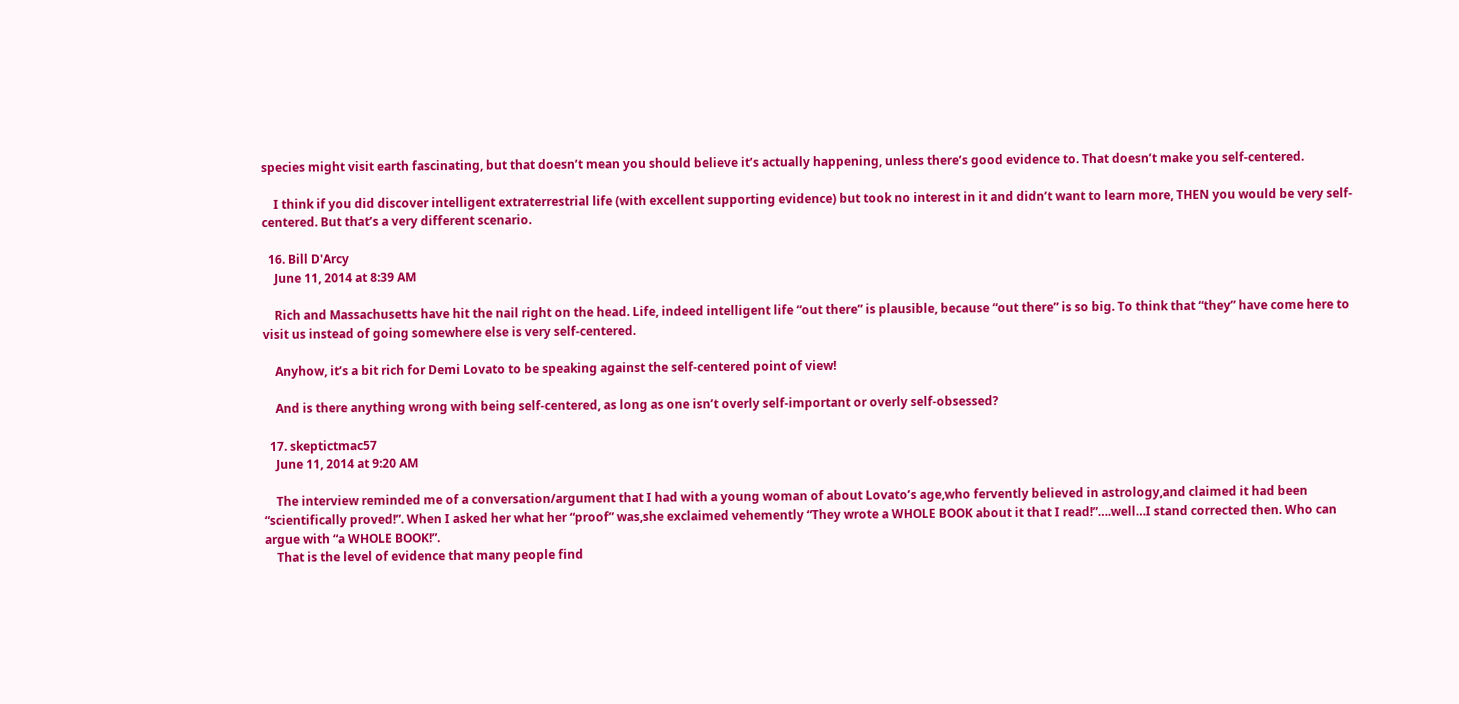species might visit earth fascinating, but that doesn’t mean you should believe it’s actually happening, unless there’s good evidence to. That doesn’t make you self-centered.

    I think if you did discover intelligent extraterrestrial life (with excellent supporting evidence) but took no interest in it and didn’t want to learn more, THEN you would be very self-centered. But that’s a very different scenario.

  16. Bill D'Arcy
    June 11, 2014 at 8:39 AM

    Rich and Massachusetts have hit the nail right on the head. Life, indeed intelligent life “out there” is plausible, because “out there” is so big. To think that “they” have come here to visit us instead of going somewhere else is very self-centered.

    Anyhow, it’s a bit rich for Demi Lovato to be speaking against the self-centered point of view!

    And is there anything wrong with being self-centered, as long as one isn’t overly self-important or overly self-obsessed?

  17. skeptictmac57
    June 11, 2014 at 9:20 AM

    The interview reminded me of a conversation/argument that I had with a young woman of about Lovato’s age,who fervently believed in astrology,and claimed it had been “scientifically proved!”. When I asked her what her “proof” was,she exclaimed vehemently “They wrote a WHOLE BOOK about it that I read!”….well…I stand corrected then. Who can argue with “a WHOLE BOOK!”.
    That is the level of evidence that many people find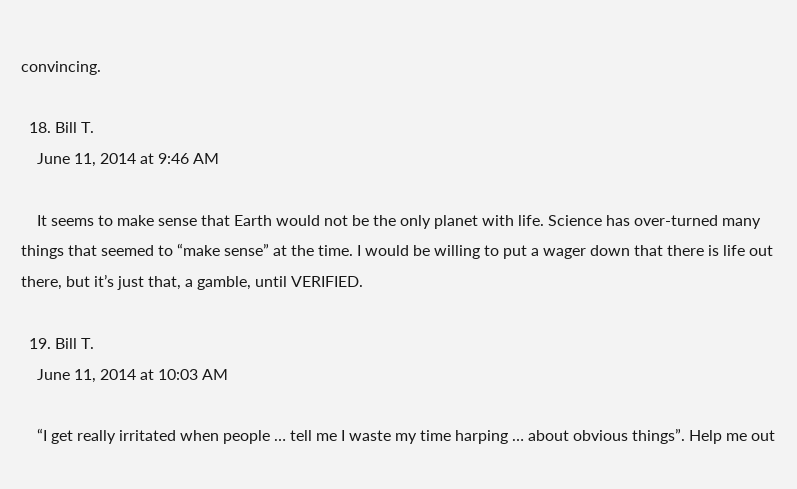convincing.

  18. Bill T.
    June 11, 2014 at 9:46 AM

    It seems to make sense that Earth would not be the only planet with life. Science has over-turned many things that seemed to “make sense” at the time. I would be willing to put a wager down that there is life out there, but it’s just that, a gamble, until VERIFIED.

  19. Bill T.
    June 11, 2014 at 10:03 AM

    “I get really irritated when people … tell me I waste my time harping … about obvious things”. Help me out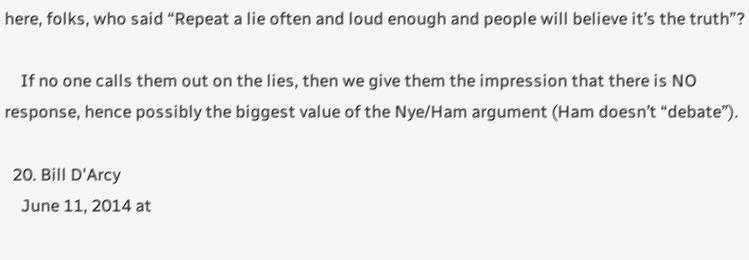here, folks, who said “Repeat a lie often and loud enough and people will believe it’s the truth”?

    If no one calls them out on the lies, then we give them the impression that there is NO response, hence possibly the biggest value of the Nye/Ham argument (Ham doesn’t “debate”).

  20. Bill D'Arcy
    June 11, 2014 at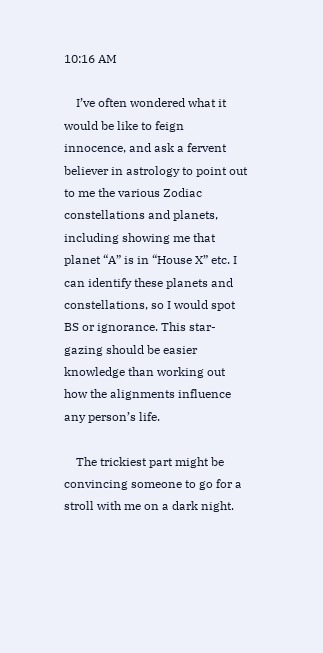10:16 AM

    I’ve often wondered what it would be like to feign innocence, and ask a fervent believer in astrology to point out to me the various Zodiac constellations and planets, including showing me that planet “A” is in “House X” etc. I can identify these planets and constellations, so I would spot BS or ignorance. This star-gazing should be easier knowledge than working out how the alignments influence any person’s life.

    The trickiest part might be convincing someone to go for a stroll with me on a dark night.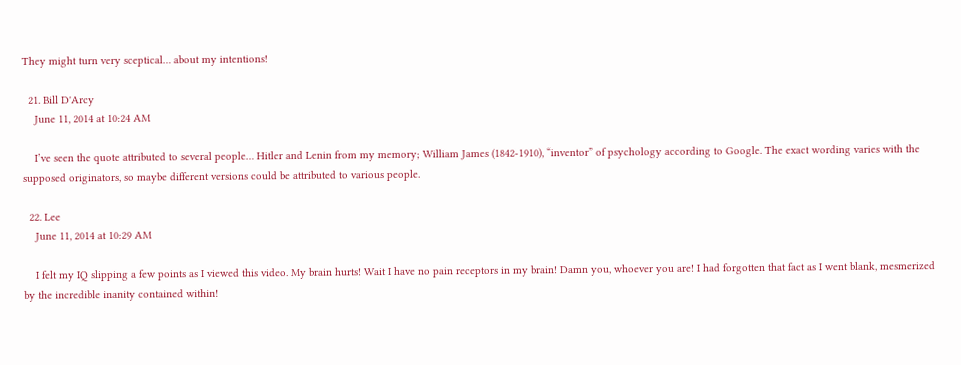They might turn very sceptical… about my intentions!

  21. Bill D'Arcy
    June 11, 2014 at 10:24 AM

    I’ve seen the quote attributed to several people… Hitler and Lenin from my memory; William James (1842-1910), “inventor” of psychology according to Google. The exact wording varies with the supposed originators, so maybe different versions could be attributed to various people.

  22. Lee
    June 11, 2014 at 10:29 AM

    I felt my IQ slipping a few points as I viewed this video. My brain hurts! Wait I have no pain receptors in my brain! Damn you, whoever you are! I had forgotten that fact as I went blank, mesmerized by the incredible inanity contained within!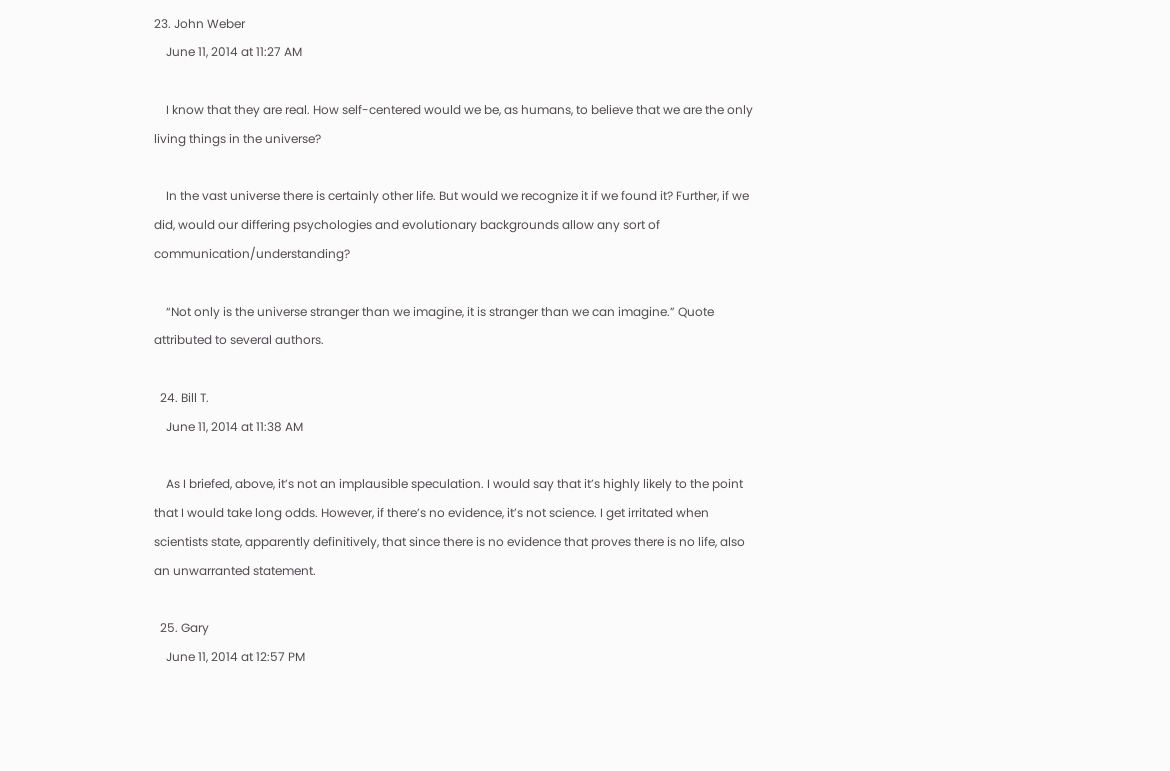23. John Weber
    June 11, 2014 at 11:27 AM

    I know that they are real. How self-centered would we be, as humans, to believe that we are the only living things in the universe?

    In the vast universe there is certainly other life. But would we recognize it if we found it? Further, if we did, would our differing psychologies and evolutionary backgrounds allow any sort of communication/understanding?

    “Not only is the universe stranger than we imagine, it is stranger than we can imagine.” Quote attributed to several authors.

  24. Bill T.
    June 11, 2014 at 11:38 AM

    As I briefed, above, it’s not an implausible speculation. I would say that it’s highly likely to the point that I would take long odds. However, if there’s no evidence, it’s not science. I get irritated when scientists state, apparently definitively, that since there is no evidence that proves there is no life, also an unwarranted statement.

  25. Gary
    June 11, 2014 at 12:57 PM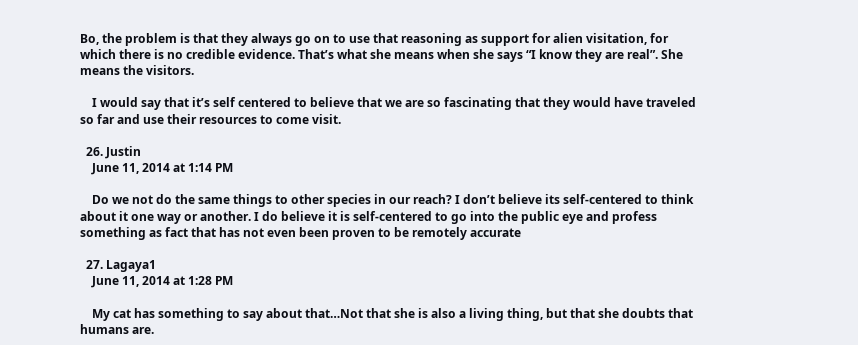Bo, the problem is that they always go on to use that reasoning as support for alien visitation, for which there is no credible evidence. That’s what she means when she says “I know they are real”. She means the visitors.

    I would say that it’s self centered to believe that we are so fascinating that they would have traveled so far and use their resources to come visit.

  26. Justin
    June 11, 2014 at 1:14 PM

    Do we not do the same things to other species in our reach? I don’t believe its self-centered to think about it one way or another. I do believe it is self-centered to go into the public eye and profess something as fact that has not even been proven to be remotely accurate

  27. Lagaya1
    June 11, 2014 at 1:28 PM

    My cat has something to say about that…Not that she is also a living thing, but that she doubts that humans are.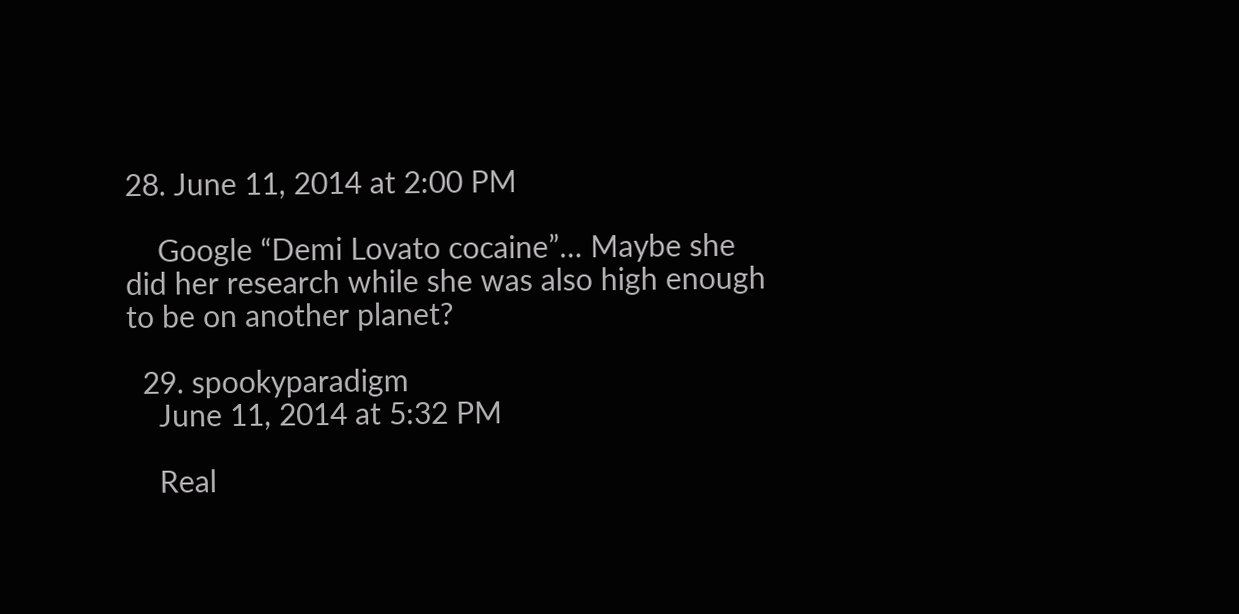28. June 11, 2014 at 2:00 PM

    Google “Demi Lovato cocaine”… Maybe she did her research while she was also high enough to be on another planet?

  29. spookyparadigm
    June 11, 2014 at 5:32 PM

    Real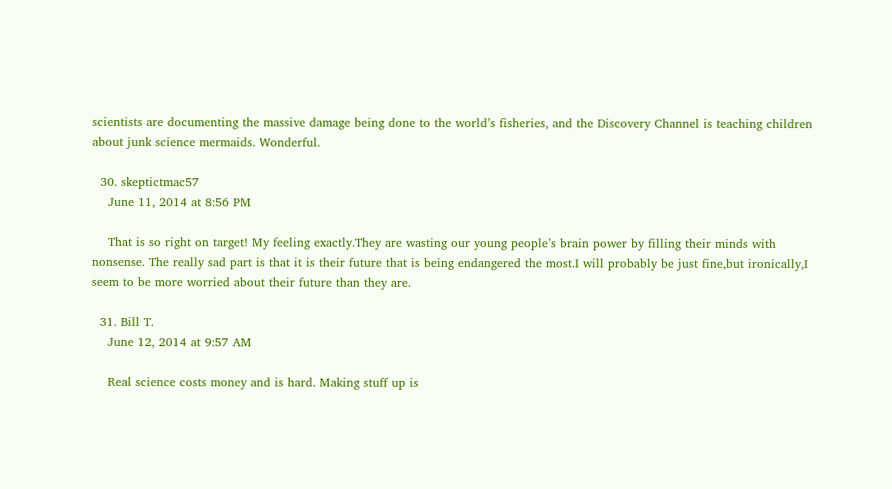scientists are documenting the massive damage being done to the world’s fisheries, and the Discovery Channel is teaching children about junk science mermaids. Wonderful.

  30. skeptictmac57
    June 11, 2014 at 8:56 PM

    That is so right on target! My feeling exactly.They are wasting our young people’s brain power by filling their minds with nonsense. The really sad part is that it is their future that is being endangered the most.I will probably be just fine,but ironically,I seem to be more worried about their future than they are.

  31. Bill T.
    June 12, 2014 at 9:57 AM

    Real science costs money and is hard. Making stuff up is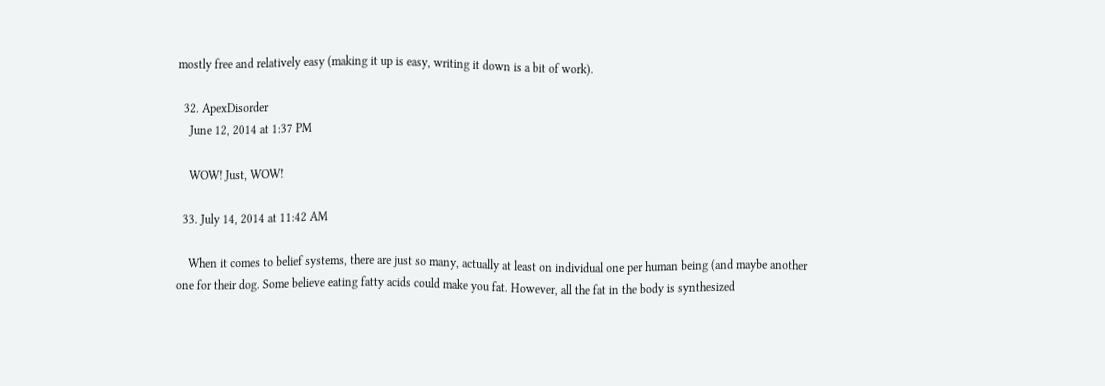mostly free and relatively easy (making it up is easy, writing it down is a bit of work).

  32. ApexDisorder
    June 12, 2014 at 1:37 PM

    WOW! Just, WOW!

  33. July 14, 2014 at 11:42 AM

    When it comes to belief systems, there are just so many, actually at least on individual one per human being (and maybe another one for their dog. Some believe eating fatty acids could make you fat. However, all the fat in the body is synthesized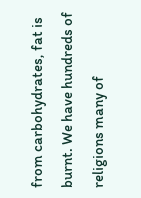from carbohydrates, fat is burnt. We have hundreds of religions many of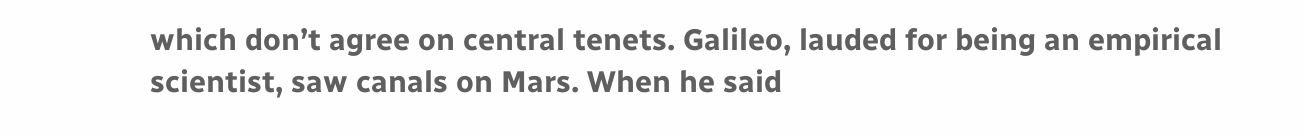which don’t agree on central tenets. Galileo, lauded for being an empirical scientist, saw canals on Mars. When he said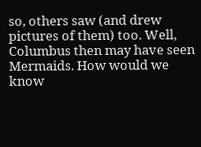so, others saw (and drew pictures of them) too. Well, Columbus then may have seen Mermaids. How would we know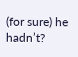(for sure) he hadn’t?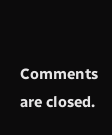Comments are closed.